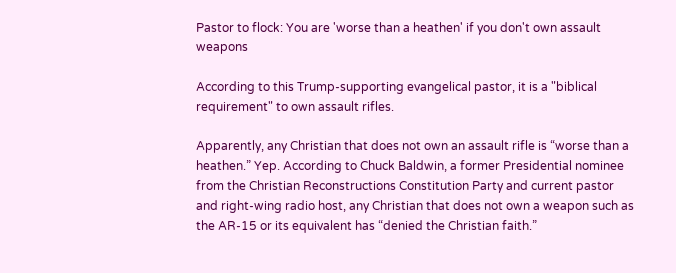Pastor to flock: You are 'worse than a heathen' if you don't own assault weapons

According to this Trump-supporting evangelical pastor, it is a "biblical requirement" to own assault rifles.

Apparently, any Christian that does not own an assault rifle is “worse than a heathen.” Yep. According to Chuck Baldwin, a former Presidential nominee from the Christian Reconstructions Constitution Party and current pastor and right-wing radio host, any Christian that does not own a weapon such as the AR-15 or its equivalent has “denied the Christian faith.”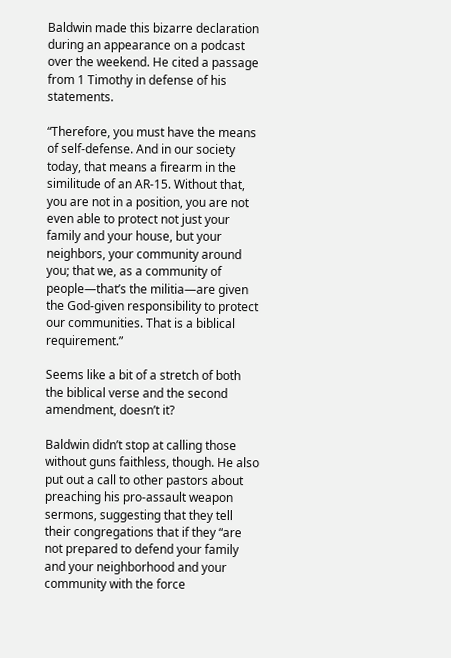Baldwin made this bizarre declaration during an appearance on a podcast over the weekend. He cited a passage from 1 Timothy in defense of his statements.

“Therefore, you must have the means of self-defense. And in our society today, that means a firearm in the similitude of an AR-15. Without that, you are not in a position, you are not even able to protect not just your family and your house, but your neighbors, your community around you; that we, as a community of people—that’s the militia—are given the God-given responsibility to protect our communities. That is a biblical requirement.”

Seems like a bit of a stretch of both the biblical verse and the second amendment, doesn’t it?

Baldwin didn’t stop at calling those without guns faithless, though. He also put out a call to other pastors about preaching his pro-assault weapon sermons, suggesting that they tell their congregations that if they “are not prepared to defend your family and your neighborhood and your community with the force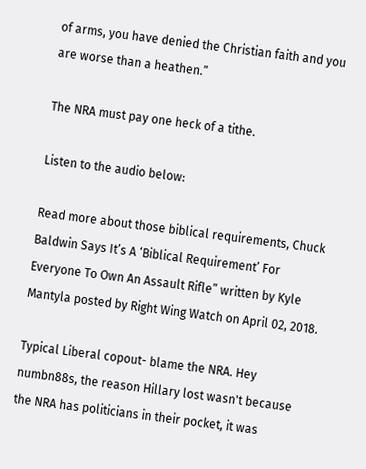of arms, you have denied the Christian faith and you are worse than a heathen.”

The NRA must pay one heck of a tithe.

Listen to the audio below:

Read more about those biblical requirements, Chuck Baldwin Says It’s A ‘Biblical Requirement’ For Everyone To Own An Assault Rifle” written by Kyle Mantyla posted by Right Wing Watch on April 02, 2018.

Typical Liberal copout- blame the NRA. Hey numbn88s, the reason Hillary lost wasn't because the NRA has politicians in their pocket, it was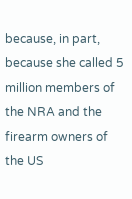because, in part, because she called 5 million members of the NRA and the firearm owners of the US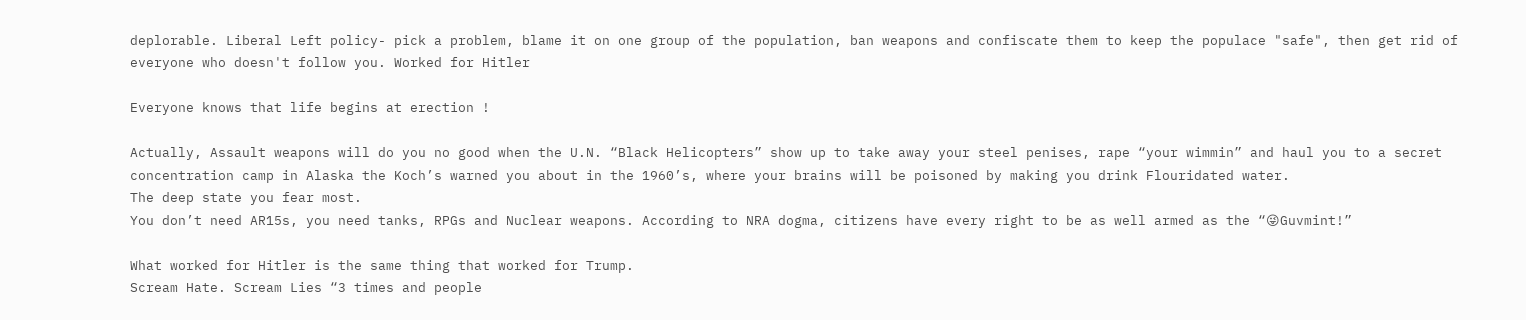deplorable. Liberal Left policy- pick a problem, blame it on one group of the population, ban weapons and confiscate them to keep the populace "safe", then get rid of everyone who doesn't follow you. Worked for Hitler

Everyone knows that life begins at erection !

Actually, Assault weapons will do you no good when the U.N. “Black Helicopters” show up to take away your steel penises, rape “your wimmin” and haul you to a secret concentration camp in Alaska the Koch’s warned you about in the 1960’s, where your brains will be poisoned by making you drink Flouridated water.
The deep state you fear most.
You don’t need AR15s, you need tanks, RPGs and Nuclear weapons. According to NRA dogma, citizens have every right to be as well armed as the “😜Guvmint!”

What worked for Hitler is the same thing that worked for Trump.
Scream Hate. Scream Lies “3 times and people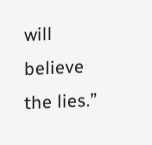will believe the lies.”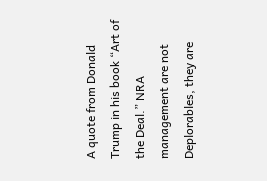A quote from Donald Trump in his book “Art of the Deal.” NRA management are not Deplorables, they are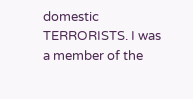domestic TERRORISTS. I was a member of the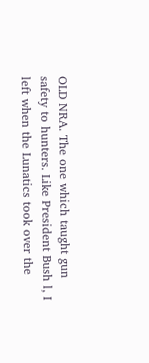OLD NRA. The one which taught gun safety to hunters. Like President Bush l, I left when the Lunatics took over the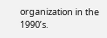organization in the 1990’s.